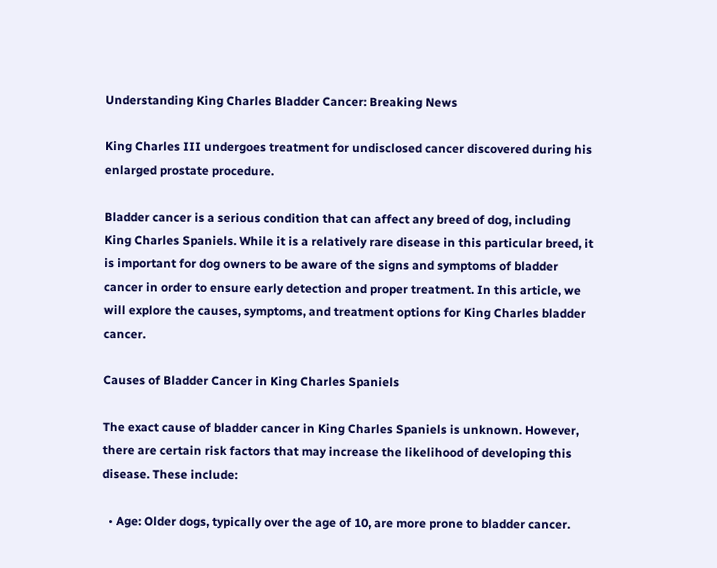Understanding King Charles Bladder Cancer: Breaking News

King Charles III undergoes treatment for undisclosed cancer discovered during his enlarged prostate procedure.

Bladder cancer is a serious condition that can affect any breed of dog, including King Charles Spaniels. While it is a relatively rare disease in this particular breed, it is important for dog owners to be aware of the signs and symptoms of bladder cancer in order to ensure early detection and proper treatment. In this article, we will explore the causes, symptoms, and treatment options for King Charles bladder cancer.

Causes of Bladder Cancer in King Charles Spaniels

The exact cause of bladder cancer in King Charles Spaniels is unknown. However, there are certain risk factors that may increase the likelihood of developing this disease. These include:

  • Age: Older dogs, typically over the age of 10, are more prone to bladder cancer.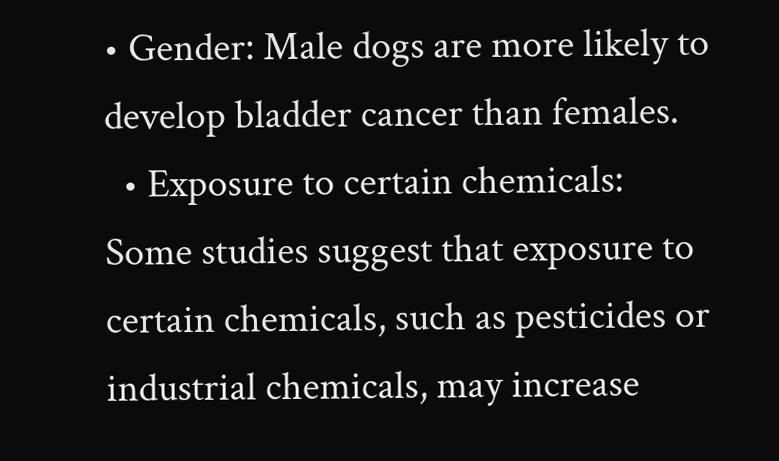• Gender: Male dogs are more likely to develop bladder cancer than females.
  • Exposure to certain chemicals: Some studies suggest that exposure to certain chemicals, such as pesticides or industrial chemicals, may increase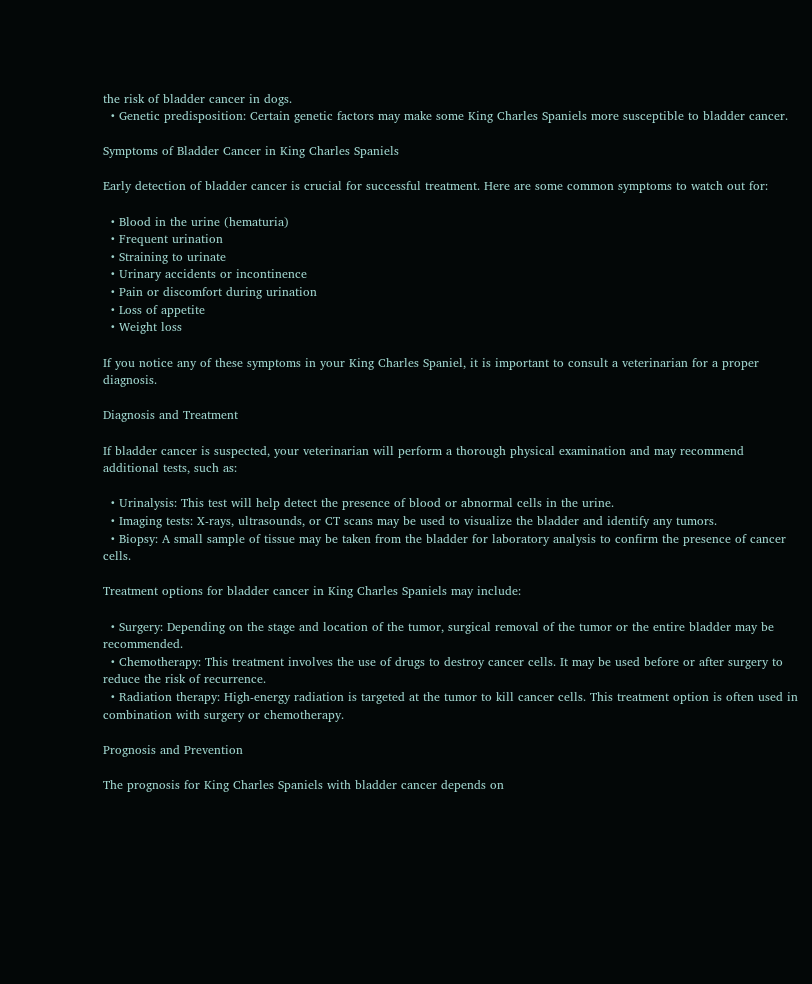the risk of bladder cancer in dogs.
  • Genetic predisposition: Certain genetic factors may make some King Charles Spaniels more susceptible to bladder cancer.

Symptoms of Bladder Cancer in King Charles Spaniels

Early detection of bladder cancer is crucial for successful treatment. Here are some common symptoms to watch out for:

  • Blood in the urine (hematuria)
  • Frequent urination
  • Straining to urinate
  • Urinary accidents or incontinence
  • Pain or discomfort during urination
  • Loss of appetite
  • Weight loss

If you notice any of these symptoms in your King Charles Spaniel, it is important to consult a veterinarian for a proper diagnosis.

Diagnosis and Treatment

If bladder cancer is suspected, your veterinarian will perform a thorough physical examination and may recommend additional tests, such as:

  • Urinalysis: This test will help detect the presence of blood or abnormal cells in the urine.
  • Imaging tests: X-rays, ultrasounds, or CT scans may be used to visualize the bladder and identify any tumors.
  • Biopsy: A small sample of tissue may be taken from the bladder for laboratory analysis to confirm the presence of cancer cells.

Treatment options for bladder cancer in King Charles Spaniels may include:

  • Surgery: Depending on the stage and location of the tumor, surgical removal of the tumor or the entire bladder may be recommended.
  • Chemotherapy: This treatment involves the use of drugs to destroy cancer cells. It may be used before or after surgery to reduce the risk of recurrence.
  • Radiation therapy: High-energy radiation is targeted at the tumor to kill cancer cells. This treatment option is often used in combination with surgery or chemotherapy.

Prognosis and Prevention

The prognosis for King Charles Spaniels with bladder cancer depends on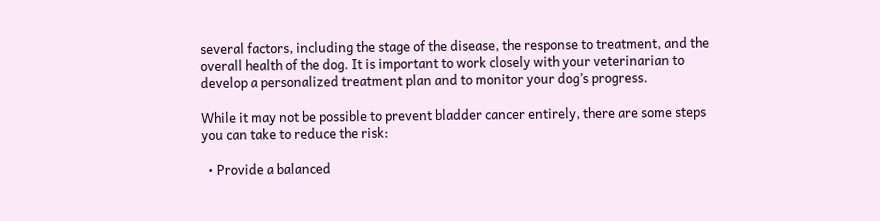several factors, including the stage of the disease, the response to treatment, and the overall health of the dog. It is important to work closely with your veterinarian to develop a personalized treatment plan and to monitor your dog’s progress.

While it may not be possible to prevent bladder cancer entirely, there are some steps you can take to reduce the risk:

  • Provide a balanced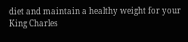diet and maintain a healthy weight for your King Charles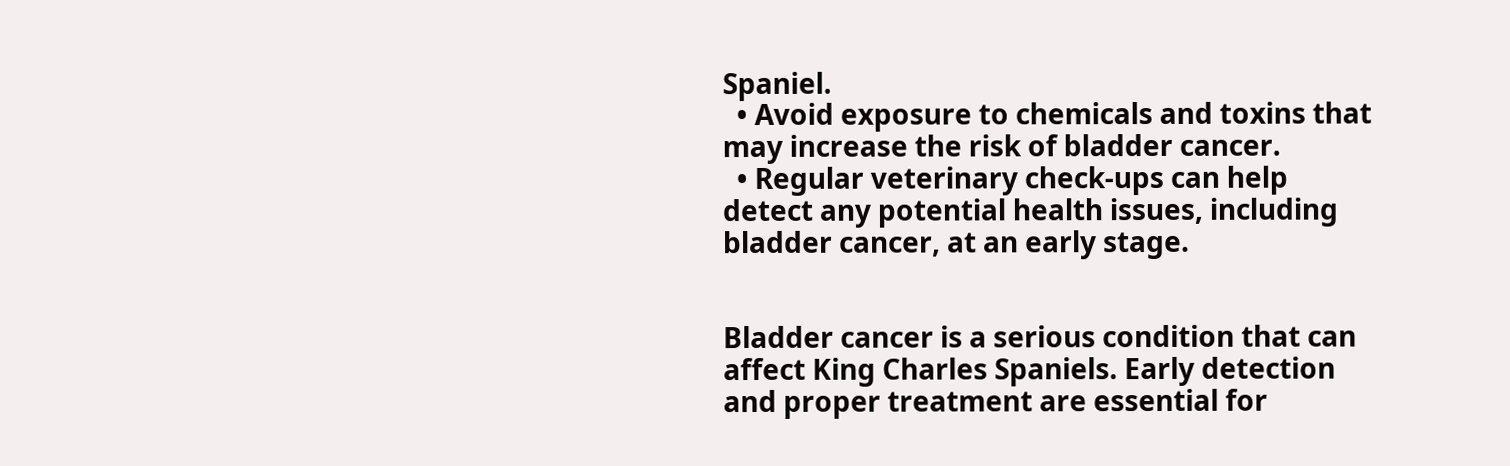Spaniel.
  • Avoid exposure to chemicals and toxins that may increase the risk of bladder cancer.
  • Regular veterinary check-ups can help detect any potential health issues, including bladder cancer, at an early stage.


Bladder cancer is a serious condition that can affect King Charles Spaniels. Early detection and proper treatment are essential for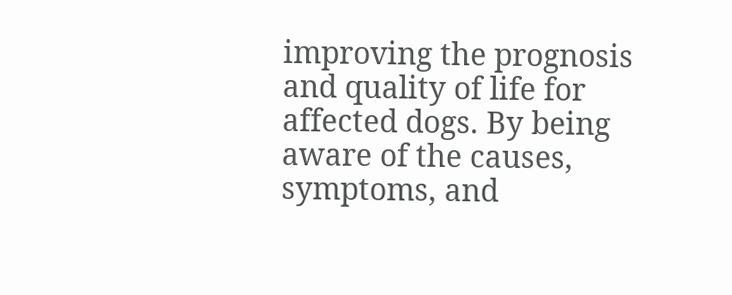improving the prognosis and quality of life for affected dogs. By being aware of the causes, symptoms, and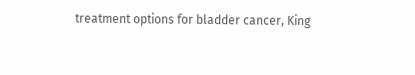treatment options for bladder cancer, King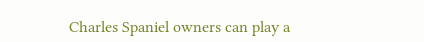Charles Spaniel owners can play a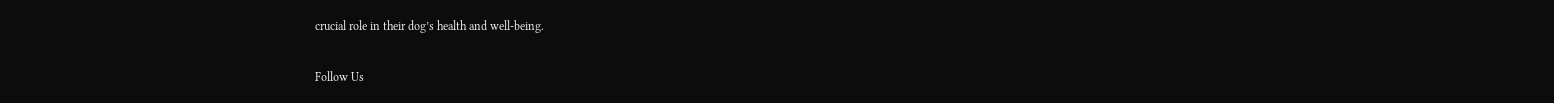crucial role in their dog’s health and well-being.

Follow Us